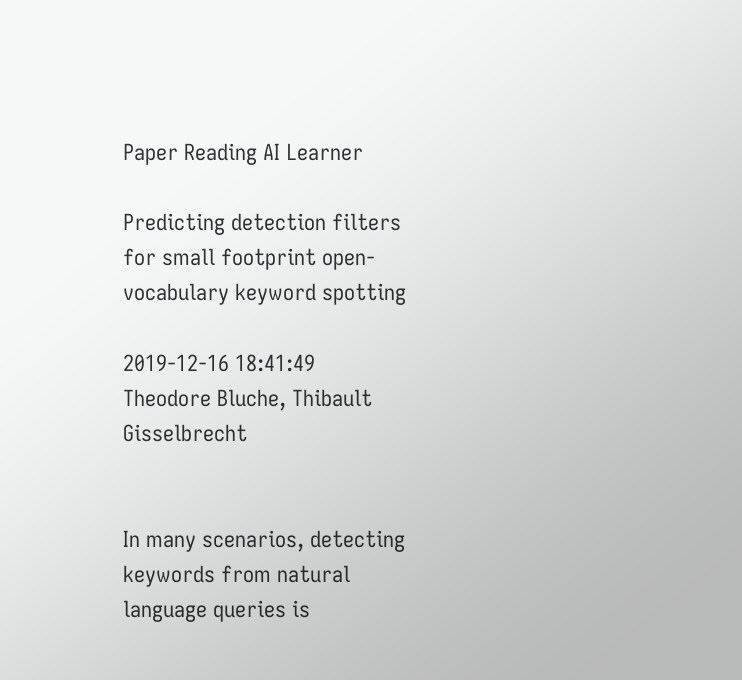Paper Reading AI Learner

Predicting detection filters for small footprint open-vocabulary keyword spotting

2019-12-16 18:41:49
Theodore Bluche, Thibault Gisselbrecht


In many scenarios, detecting keywords from natural language queries is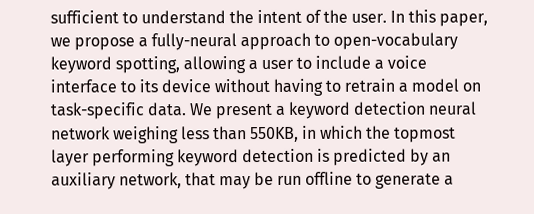sufficient to understand the intent of the user. In this paper, we propose a fully-neural approach to open-vocabulary keyword spotting, allowing a user to include a voice interface to its device without having to retrain a model on task-specific data. We present a keyword detection neural network weighing less than 550KB, in which the topmost layer performing keyword detection is predicted by an auxiliary network, that may be run offline to generate a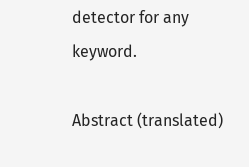detector for any keyword.

Abstract (translated)